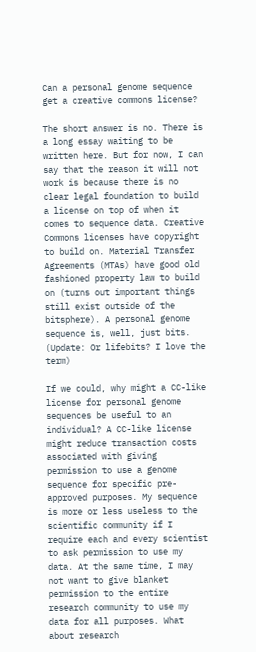Can a personal genome sequence get a creative commons license?

The short answer is no. There is a long essay waiting to be written here. But for now, I can say that the reason it will not work is because there is no clear legal foundation to build a license on top of when it comes to sequence data. Creative Commons licenses have copyright to build on. Material Transfer Agreements (MTAs) have good old fashioned property law to build on (turns out important things still exist outside of the bitsphere). A personal genome sequence is, well, just bits. (Update: Or lifebits? I love the term)

If we could, why might a CC-like license for personal genome sequences be useful to an individual? A CC-like license might reduce transaction costs associated with giving permission to use a genome sequence for specific pre-approved purposes. My sequence is more or less useless to the scientific community if I require each and every scientist to ask permission to use my data. At the same time, I may not want to give blanket permission to the entire research community to use my data for all purposes. What about research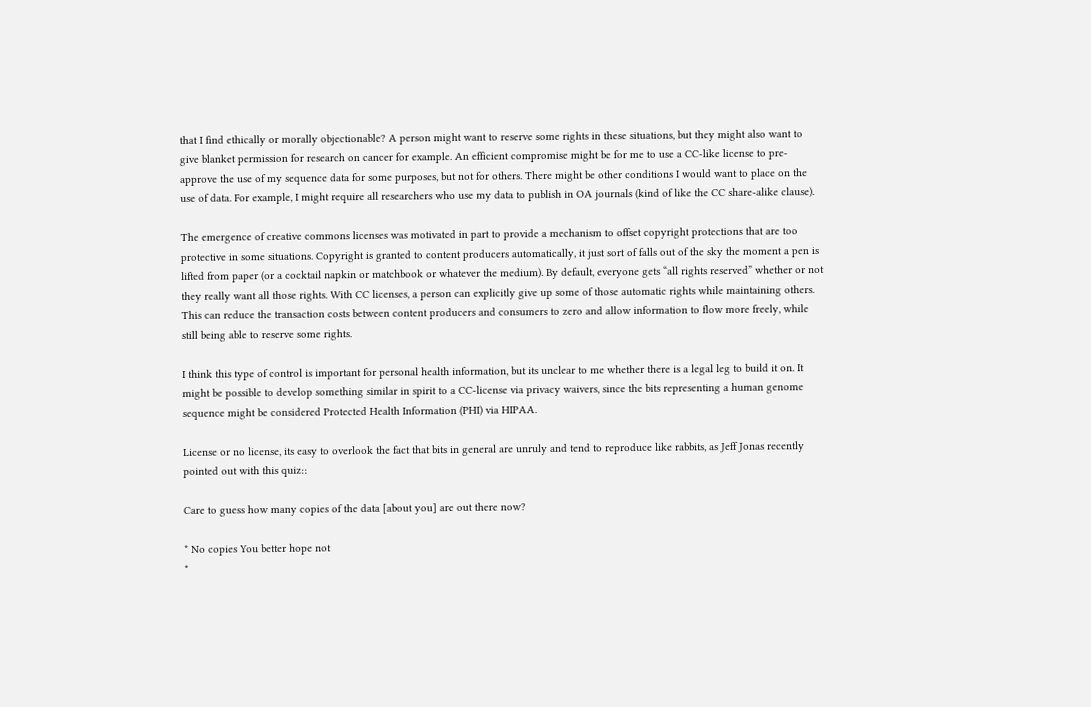that I find ethically or morally objectionable? A person might want to reserve some rights in these situations, but they might also want to give blanket permission for research on cancer for example. An efficient compromise might be for me to use a CC-like license to pre-approve the use of my sequence data for some purposes, but not for others. There might be other conditions I would want to place on the use of data. For example, I might require all researchers who use my data to publish in OA journals (kind of like the CC share-alike clause).

The emergence of creative commons licenses was motivated in part to provide a mechanism to offset copyright protections that are too protective in some situations. Copyright is granted to content producers automatically, it just sort of falls out of the sky the moment a pen is lifted from paper (or a cocktail napkin or matchbook or whatever the medium). By default, everyone gets “all rights reserved” whether or not they really want all those rights. With CC licenses, a person can explicitly give up some of those automatic rights while maintaining others. This can reduce the transaction costs between content producers and consumers to zero and allow information to flow more freely, while still being able to reserve some rights.

I think this type of control is important for personal health information, but its unclear to me whether there is a legal leg to build it on. It might be possible to develop something similar in spirit to a CC-license via privacy waivers, since the bits representing a human genome sequence might be considered Protected Health Information (PHI) via HIPAA.

License or no license, its easy to overlook the fact that bits in general are unruly and tend to reproduce like rabbits, as Jeff Jonas recently pointed out with this quiz::

Care to guess how many copies of the data [about you] are out there now?

* No copies You better hope not
*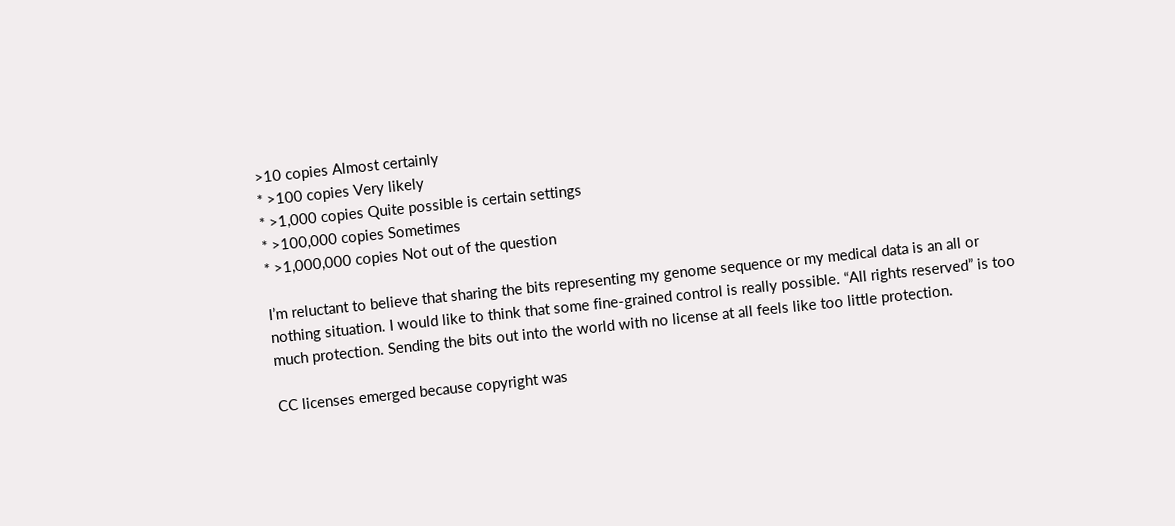>10 copies Almost certainly
* >100 copies Very likely
* >1,000 copies Quite possible is certain settings
* >100,000 copies Sometimes
* >1,000,000 copies Not out of the question

I’m reluctant to believe that sharing the bits representing my genome sequence or my medical data is an all or nothing situation. I would like to think that some fine-grained control is really possible. “All rights reserved” is too much protection. Sending the bits out into the world with no license at all feels like too little protection.

CC licenses emerged because copyright was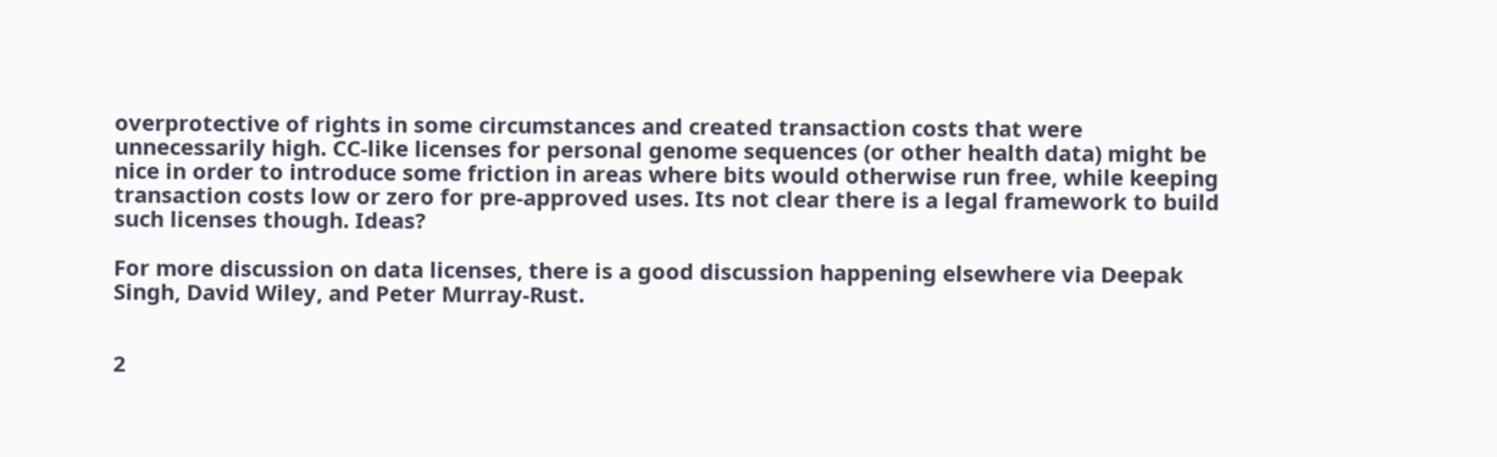overprotective of rights in some circumstances and created transaction costs that were unnecessarily high. CC-like licenses for personal genome sequences (or other health data) might be nice in order to introduce some friction in areas where bits would otherwise run free, while keeping transaction costs low or zero for pre-approved uses. Its not clear there is a legal framework to build such licenses though. Ideas?

For more discussion on data licenses, there is a good discussion happening elsewhere via Deepak Singh, David Wiley, and Peter Murray-Rust.


2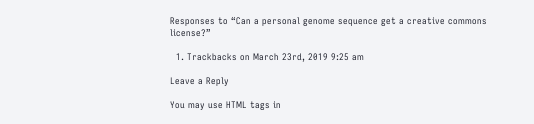Responses to “Can a personal genome sequence get a creative commons license?”

  1. Trackbacks on March 23rd, 2019 9:25 am

Leave a Reply

You may use HTML tags in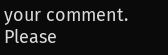your comment. Please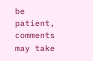be patient, comments may take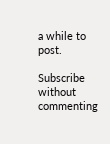a while to post.

Subscribe without commenting